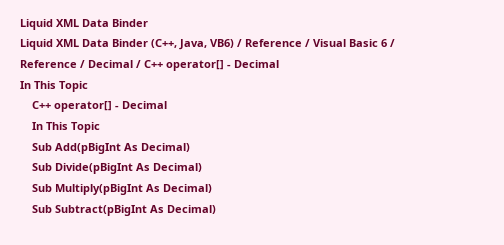Liquid XML Data Binder
Liquid XML Data Binder (C++, Java, VB6) / Reference / Visual Basic 6 / Reference / Decimal / C++ operator[] - Decimal
In This Topic
    C++ operator[] - Decimal
    In This Topic
    Sub Add(pBigInt As Decimal)
    Sub Divide(pBigInt As Decimal)
    Sub Multiply(pBigInt As Decimal)
    Sub Subtract(pBigInt As Decimal)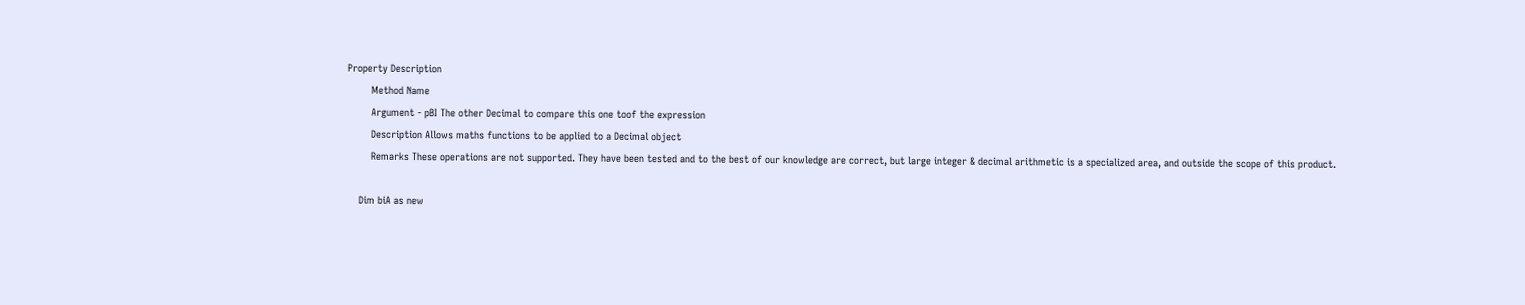Property Description
        Method Name
        Argument - pBI The other Decimal to compare this one toof the expression
        Description Allows maths functions to be applied to a Decimal object
        Remarks These operations are not supported. They have been tested and to the best of our knowledge are correct, but large integer & decimal arithmetic is a specialized area, and outside the scope of this product.

    Dim biA as new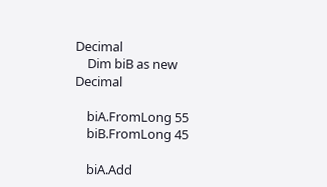Decimal
    Dim biB as new Decimal

    biA.FromLong 55
    biB.FromLong 45

    biA.Add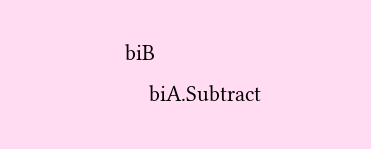biB
    biA.Subtract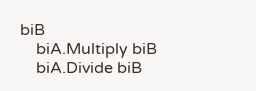biB
    biA.Multiply biB
    biA.Divide biB